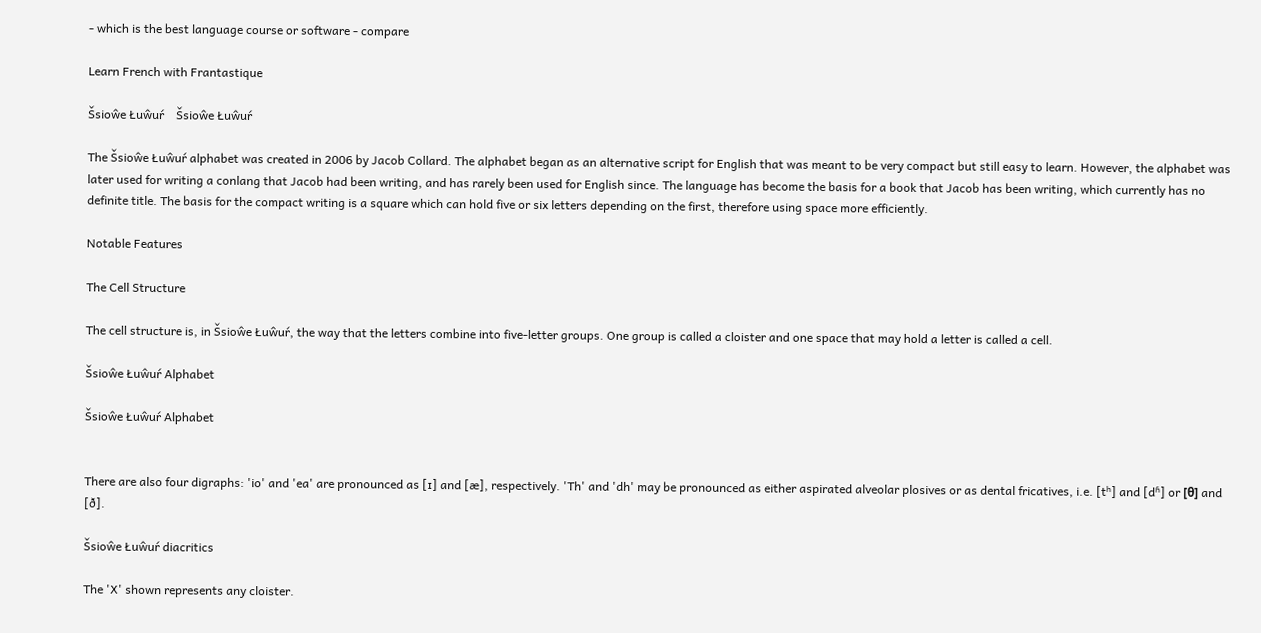- which is the best language course or software - compare

Learn French with Frantastique

Šsioŵe Łuŵuŕ    Šsioŵe Łuŵuŕ

The Šsioŵe Łuŵuŕ alphabet was created in 2006 by Jacob Collard. The alphabet began as an alternative script for English that was meant to be very compact but still easy to learn. However, the alphabet was later used for writing a conlang that Jacob had been writing, and has rarely been used for English since. The language has become the basis for a book that Jacob has been writing, which currently has no definite title. The basis for the compact writing is a square which can hold five or six letters depending on the first, therefore using space more efficiently.

Notable Features

The Cell Structure

The cell structure is, in Šsioŵe Łuŵuŕ, the way that the letters combine into five-letter groups. One group is called a cloister and one space that may hold a letter is called a cell.

Šsioŵe Łuŵuŕ Alphabet

Šsioŵe Łuŵuŕ Alphabet


There are also four digraphs: 'io' and 'ea' are pronounced as [ɪ] and [æ], respectively. 'Th' and 'dh' may be pronounced as either aspirated alveolar plosives or as dental fricatives, i.e. [tʰ] and [dʱ] or [θ] and [ð].

Šsioŵe Łuŵuŕ diacritics

The 'X' shown represents any cloister.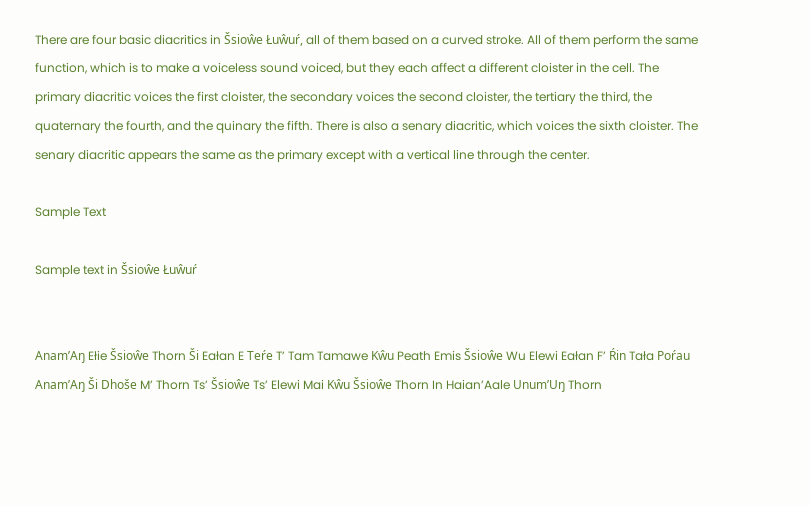There are four basic diacritics in Šsioŵe Łuŵuŕ, all of them based on a curved stroke. All of them perform the same function, which is to make a voiceless sound voiced, but they each affect a different cloister in the cell. The primary diacritic voices the first cloister, the secondary voices the second cloister, the tertiary the third, the quaternary the fourth, and the quinary the fifth. There is also a senary diacritic, which voices the sixth cloister. The senary diacritic appears the same as the primary except with a vertical line through the center.

Sample Text

Sample text in Šsioŵe Łuŵuŕ


Anam’Aŋ Ełie Šsioŵe Thorn Ši Eałan E Teŕe T’ Tam Tamawe Kŵu Peath Emis Šsioŵe Wu Elewi Eałan F’ Ŕin Tała Poŕau Anam’Aŋ Ši Dhoše M’ Thorn Ts’ Šsioŵe Ts’ Elewi Mai Kŵu Šsioŵe Thorn In Haian’Aale Unum’Uŋ Thorn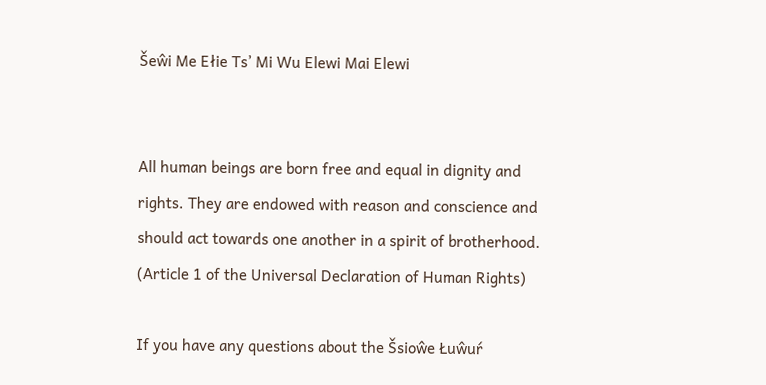Šeŵi Me Ełie Ts’ Mi Wu Elewi Mai Elewi


All human beings are born free and equal in dignity and rights. They are endowed with reason and conscience and should act towards one another in a spirit of brotherhood.
(Article 1 of the Universal Declaration of Human Rights)

If you have any questions about the Šsioŵe Łuŵuŕ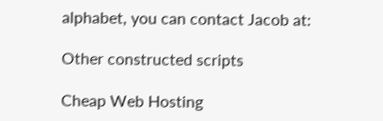alphabet, you can contact Jacob at:

Other constructed scripts

Cheap Web Hosting